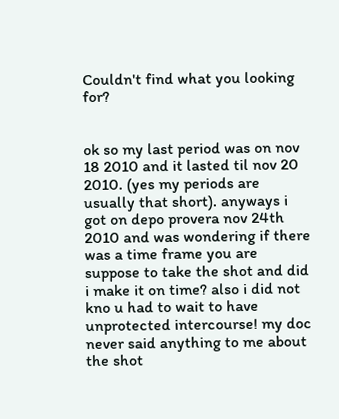Couldn't find what you looking for?


ok so my last period was on nov 18 2010 and it lasted til nov 20 2010. (yes my periods are usually that short). anyways i got on depo provera nov 24th 2010 and was wondering if there was a time frame you are suppose to take the shot and did i make it on time? also i did not kno u had to wait to have unprotected intercourse! my doc never said anything to me about the shot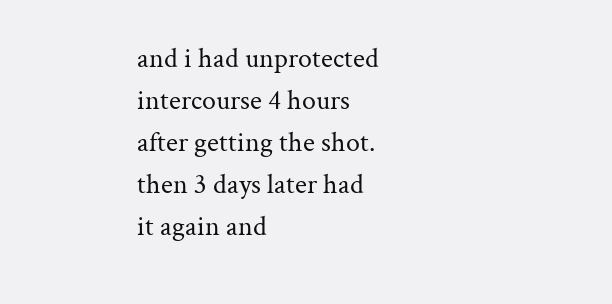and i had unprotected intercourse 4 hours after getting the shot. then 3 days later had it again and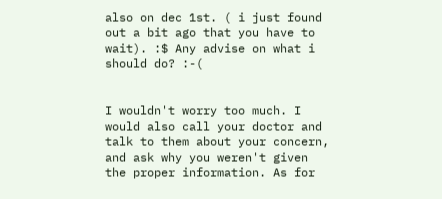also on dec 1st. ( i just found out a bit ago that you have to wait). :$ Any advise on what i should do? :-(


I wouldn't worry too much. I would also call your doctor and talk to them about your concern, and ask why you weren't given the proper information. As for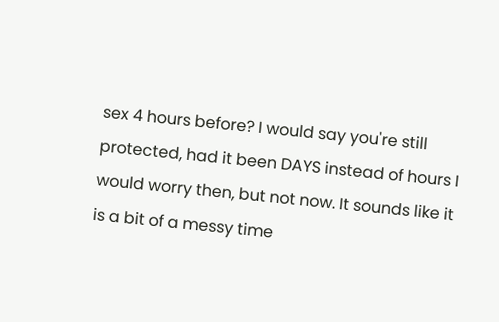sex 4 hours before? I would say you're still protected, had it been DAYS instead of hours I would worry then, but not now. It sounds like it is a bit of a messy time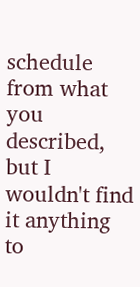schedule from what you described, but I wouldn't find it anything to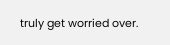truly get worried over.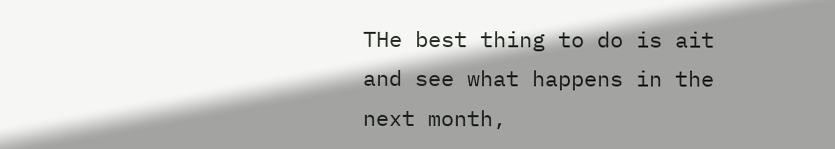THe best thing to do is ait and see what happens in the next month,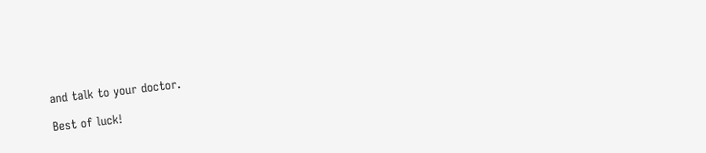and talk to your doctor.

Best of luck!